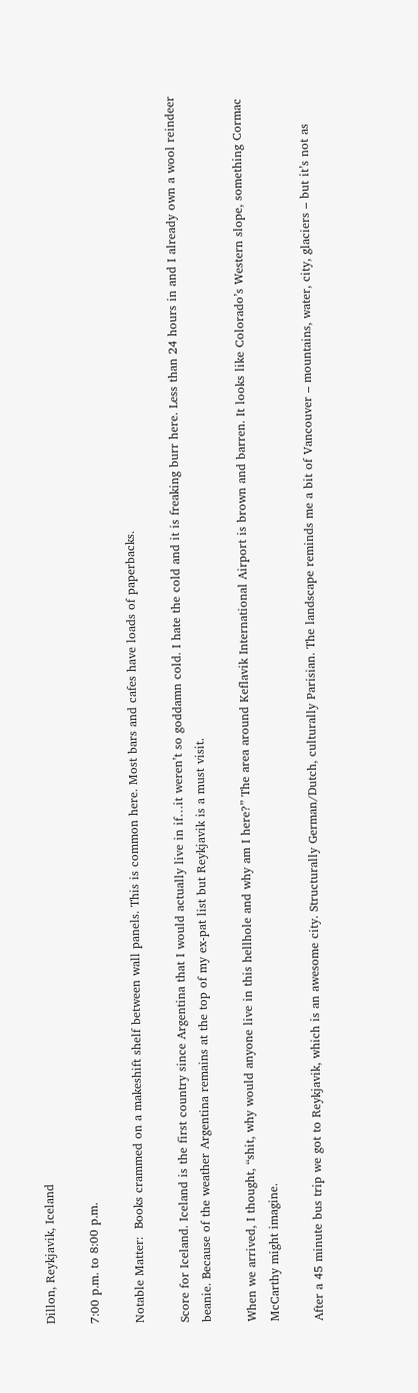Dillon, Reykjavik, Iceland

7:00 p.m. to 8:00 p.m.

Notable Matter:  Books crammed on a makeshift shelf between wall panels. This is common here. Most bars and cafes have loads of paperbacks.

Score for Iceland. Iceland is the first country since Argentina that I would actually live in if…it weren’t so goddamn cold. I hate the cold and it is freaking burr here. Less than 24 hours in and I already own a wool reindeer beanie. Because of the weather Argentina remains at the top of my ex-pat list but Reykjavik is a must visit.

When we arrived, I thought, “shit, why would anyone live in this hellhole and why am I here?” The area around Keflavik International Airport is brown and barren. It looks like Colorado’s Western slope, something Cormac McCarthy might imagine.

After a 45 minute bus trip we got to Reykjavik, which is an awesome city. Structurally German/Dutch, culturally Parisian. The landscape reminds me a bit of Vancouver – mountains, water, city, glaciers – but it’s not as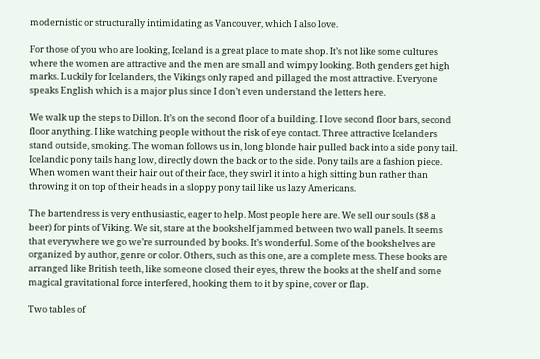modernistic or structurally intimidating as Vancouver, which I also love.

For those of you who are looking, Iceland is a great place to mate shop. It’s not like some cultures where the women are attractive and the men are small and wimpy looking. Both genders get high marks. Luckily for Icelanders, the Vikings only raped and pillaged the most attractive. Everyone speaks English which is a major plus since I don’t even understand the letters here.

We walk up the steps to Dillon. It’s on the second floor of a building. I love second floor bars, second floor anything. I like watching people without the risk of eye contact. Three attractive Icelanders stand outside, smoking. The woman follows us in, long blonde hair pulled back into a side pony tail. Icelandic pony tails hang low, directly down the back or to the side. Pony tails are a fashion piece. When women want their hair out of their face, they swirl it into a high sitting bun rather than throwing it on top of their heads in a sloppy pony tail like us lazy Americans.

The bartendress is very enthusiastic, eager to help. Most people here are. We sell our souls ($8 a beer) for pints of Viking. We sit, stare at the bookshelf jammed between two wall panels. It seems that everywhere we go we’re surrounded by books. It’s wonderful. Some of the bookshelves are organized by author, genre or color. Others, such as this one, are a complete mess. These books are arranged like British teeth, like someone closed their eyes, threw the books at the shelf and some magical gravitational force interfered, hooking them to it by spine, cover or flap.

Two tables of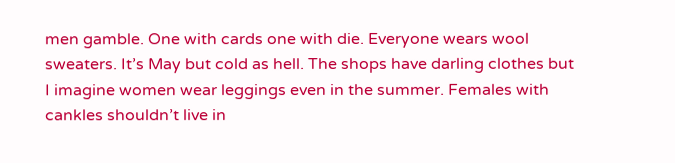men gamble. One with cards one with die. Everyone wears wool sweaters. It’s May but cold as hell. The shops have darling clothes but I imagine women wear leggings even in the summer. Females with cankles shouldn’t live in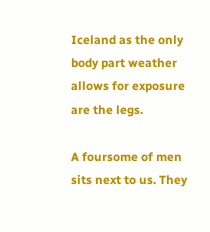Iceland as the only body part weather allows for exposure are the legs.

A foursome of men sits next to us. They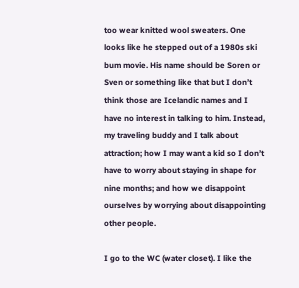too wear knitted wool sweaters. One looks like he stepped out of a 1980s ski bum movie. His name should be Soren or Sven or something like that but I don’t think those are Icelandic names and I have no interest in talking to him. Instead, my traveling buddy and I talk about attraction; how I may want a kid so I don’t have to worry about staying in shape for nine months; and how we disappoint ourselves by worrying about disappointing other people.

I go to the WC (water closet). I like the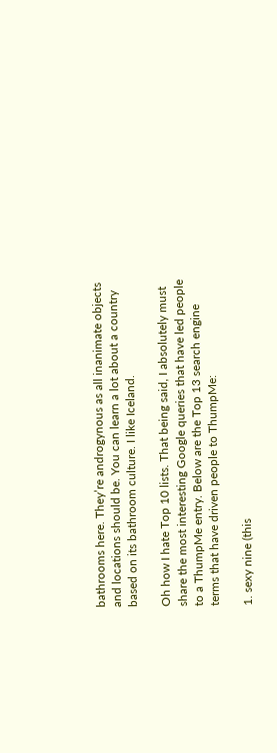bathrooms here. They’re androgynous as all inanimate objects and locations should be. You can learn a lot about a country based on its bathroom culture. I like Iceland.

Oh how I hate Top 10 lists. That being said, I absolutely must share the most interesting Google queries that have led people to a ThumpMe entry. Below are the Top 13 search engine terms that have driven people to ThumpMe:

1. sexy nine (this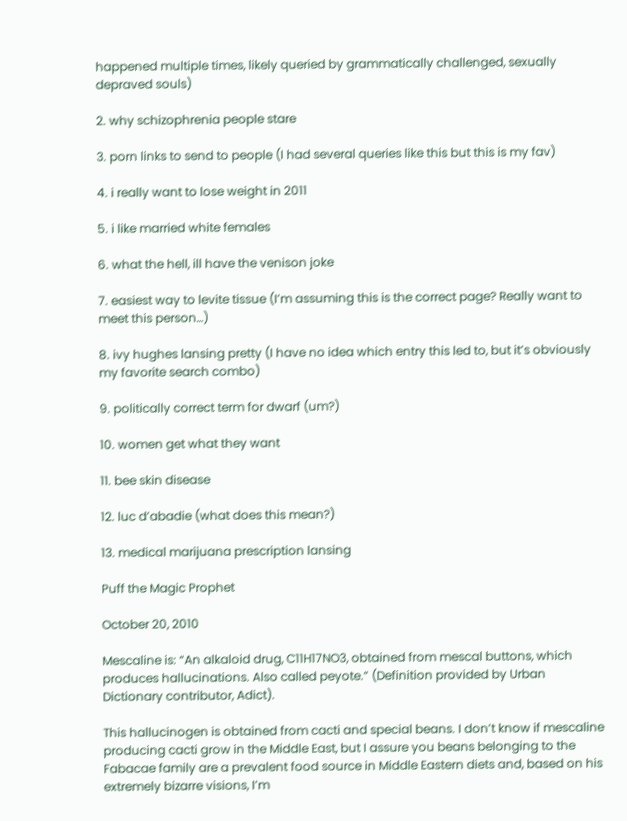happened multiple times, likely queried by grammatically challenged, sexually depraved souls)

2. why schizophrenia people stare

3. porn links to send to people (I had several queries like this but this is my fav)

4. i really want to lose weight in 2011

5. i like married white females

6. what the hell, ill have the venison joke

7. easiest way to levite tissue (I’m assuming this is the correct page? Really want to meet this person…)

8. ivy hughes lansing pretty (I have no idea which entry this led to, but it’s obviously my favorite search combo)

9. politically correct term for dwarf (um?)

10. women get what they want

11. bee skin disease

12. luc d’abadie (what does this mean?)

13. medical marijuana prescription lansing

Puff the Magic Prophet

October 20, 2010

Mescaline is: “An alkaloid drug, C11H17NO3, obtained from mescal buttons, which produces hallucinations. Also called peyote.” (Definition provided by Urban Dictionary contributor, Adict).

This hallucinogen is obtained from cacti and special beans. I don’t know if mescaline producing cacti grow in the Middle East, but I assure you beans belonging to the Fabacae family are a prevalent food source in Middle Eastern diets and, based on his extremely bizarre visions, I’m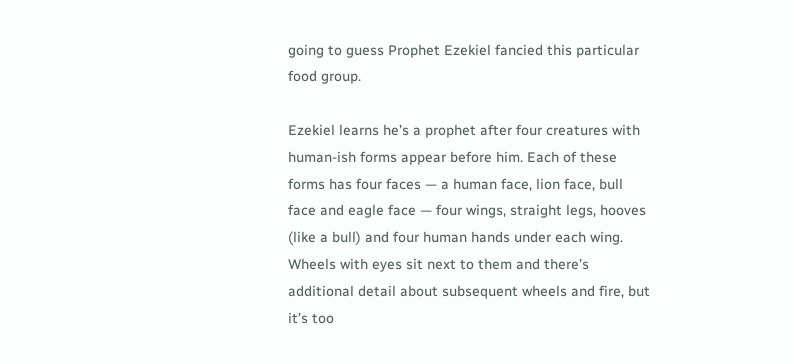going to guess Prophet Ezekiel fancied this particular food group.

Ezekiel learns he’s a prophet after four creatures with human-ish forms appear before him. Each of these forms has four faces — a human face, lion face, bull face and eagle face — four wings, straight legs, hooves (like a bull) and four human hands under each wing. Wheels with eyes sit next to them and there’s additional detail about subsequent wheels and fire, but it’s too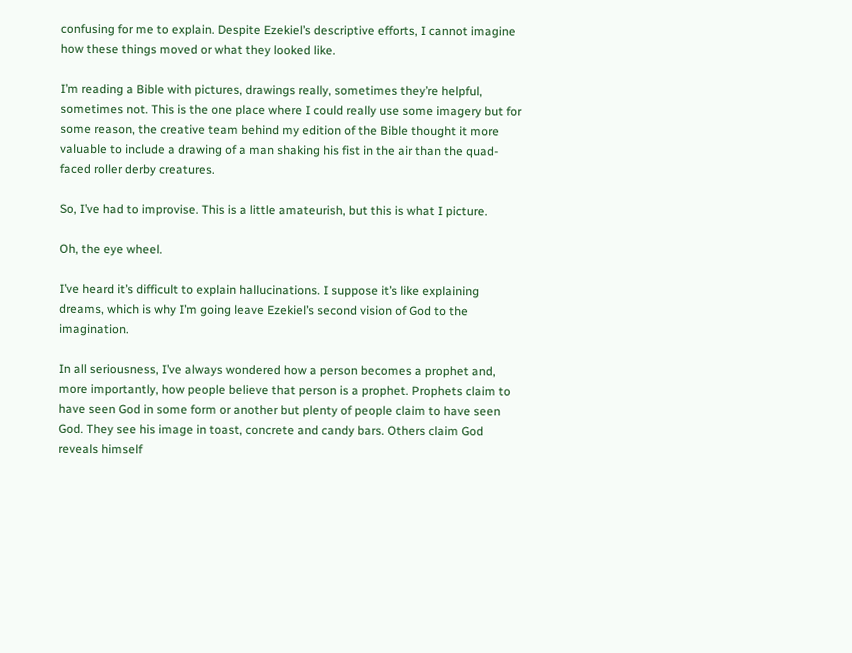confusing for me to explain. Despite Ezekiel’s descriptive efforts, I cannot imagine how these things moved or what they looked like.

I’m reading a Bible with pictures, drawings really, sometimes they’re helpful, sometimes not. This is the one place where I could really use some imagery but for some reason, the creative team behind my edition of the Bible thought it more valuable to include a drawing of a man shaking his fist in the air than the quad-faced roller derby creatures.

So, I’ve had to improvise. This is a little amateurish, but this is what I picture.

Oh, the eye wheel.

I’ve heard it’s difficult to explain hallucinations. I suppose it’s like explaining dreams, which is why I’m going leave Ezekiel’s second vision of God to the imagination.

In all seriousness, I’ve always wondered how a person becomes a prophet and, more importantly, how people believe that person is a prophet. Prophets claim to have seen God in some form or another but plenty of people claim to have seen God. They see his image in toast, concrete and candy bars. Others claim God reveals himself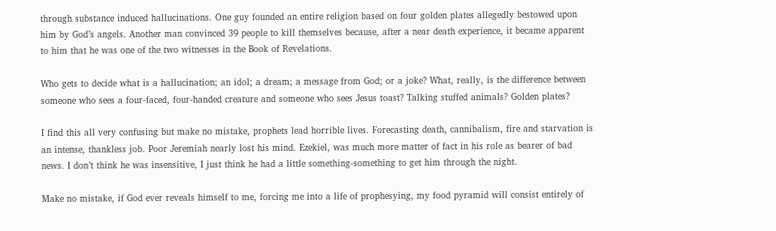through substance induced hallucinations. One guy founded an entire religion based on four golden plates allegedly bestowed upon him by God’s angels. Another man convinced 39 people to kill themselves because, after a near death experience, it became apparent to him that he was one of the two witnesses in the Book of Revelations.

Who gets to decide what is a hallucination; an idol; a dream; a message from God; or a joke? What, really, is the difference between someone who sees a four-faced, four-handed creature and someone who sees Jesus toast? Talking stuffed animals? Golden plates?

I find this all very confusing but make no mistake, prophets lead horrible lives. Forecasting death, cannibalism, fire and starvation is an intense, thankless job. Poor Jeremiah nearly lost his mind. Ezekiel, was much more matter of fact in his role as bearer of bad news. I don’t think he was insensitive, I just think he had a little something-something to get him through the night.

Make no mistake, if God ever reveals himself to me, forcing me into a life of prophesying, my food pyramid will consist entirely of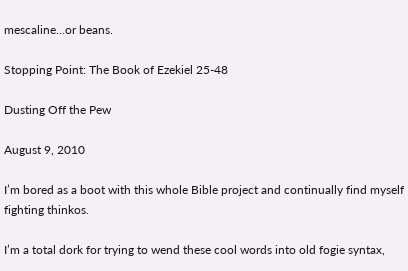mescaline…or beans.

Stopping Point: The Book of Ezekiel 25-48

Dusting Off the Pew

August 9, 2010

I’m bored as a boot with this whole Bible project and continually find myself fighting thinkos.

I’m a total dork for trying to wend these cool words into old fogie syntax,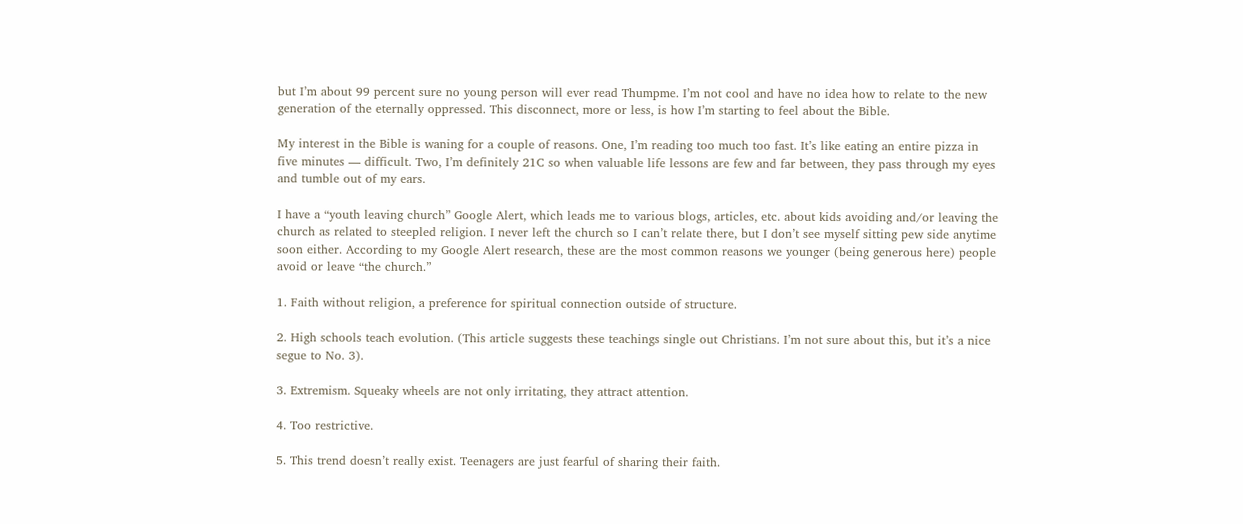but I’m about 99 percent sure no young person will ever read Thumpme. I’m not cool and have no idea how to relate to the new generation of the eternally oppressed. This disconnect, more or less, is how I’m starting to feel about the Bible.

My interest in the Bible is waning for a couple of reasons. One, I’m reading too much too fast. It’s like eating an entire pizza in five minutes — difficult. Two, I’m definitely 21C so when valuable life lessons are few and far between, they pass through my eyes and tumble out of my ears.

I have a “youth leaving church” Google Alert, which leads me to various blogs, articles, etc. about kids avoiding and/or leaving the church as related to steepled religion. I never left the church so I can’t relate there, but I don’t see myself sitting pew side anytime soon either. According to my Google Alert research, these are the most common reasons we younger (being generous here) people avoid or leave “the church.”

1. Faith without religion, a preference for spiritual connection outside of structure.

2. High schools teach evolution. (This article suggests these teachings single out Christians. I’m not sure about this, but it’s a nice segue to No. 3).

3. Extremism. Squeaky wheels are not only irritating, they attract attention.

4. Too restrictive.

5. This trend doesn’t really exist. Teenagers are just fearful of sharing their faith.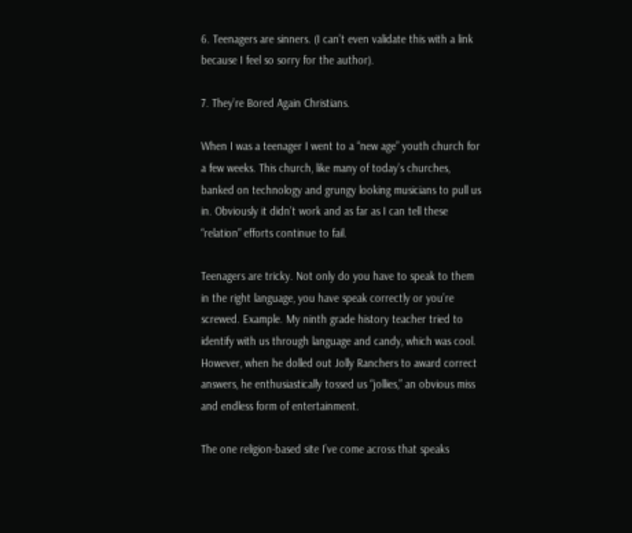6. Teenagers are sinners. (I can’t even validate this with a link because I feel so sorry for the author).

7. They’re Bored Again Christians.

When I was a teenager I went to a “new age” youth church for a few weeks. This church, like many of today’s churches, banked on technology and grungy looking musicians to pull us in. Obviously it didn’t work and as far as I can tell these “relation” efforts continue to fail.

Teenagers are tricky. Not only do you have to speak to them in the right language, you have speak correctly or you’re screwed. Example. My ninth grade history teacher tried to identify with us through language and candy, which was cool. However, when he dolled out Jolly Ranchers to award correct answers, he enthusiastically tossed us “jollies,” an obvious miss and endless form of entertainment.

The one religion-based site I’ve come across that speaks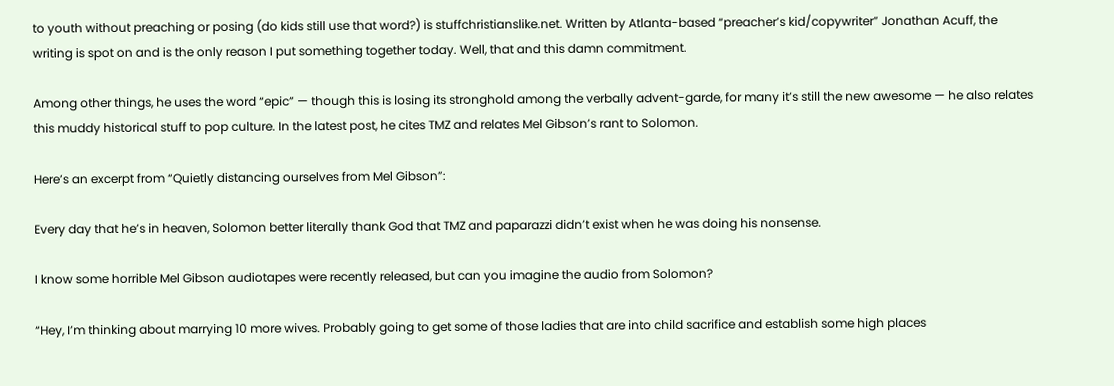to youth without preaching or posing (do kids still use that word?) is stuffchristianslike.net. Written by Atlanta-based “preacher’s kid/copywriter” Jonathan Acuff, the writing is spot on and is the only reason I put something together today. Well, that and this damn commitment.

Among other things, he uses the word “epic” — though this is losing its stronghold among the verbally advent-garde, for many it’s still the new awesome — he also relates this muddy historical stuff to pop culture. In the latest post, he cites TMZ and relates Mel Gibson’s rant to Solomon.

Here’s an excerpt from “Quietly distancing ourselves from Mel Gibson”:

Every day that he’s in heaven, Solomon better literally thank God that TMZ and paparazzi didn’t exist when he was doing his nonsense.

I know some horrible Mel Gibson audiotapes were recently released, but can you imagine the audio from Solomon?

“Hey, I’m thinking about marrying 10 more wives. Probably going to get some of those ladies that are into child sacrifice and establish some high places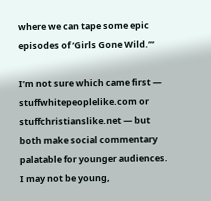where we can tape some epic episodes of ‘Girls Gone Wild.’”

I’m not sure which came first — stuffwhitepeoplelike.com or stuffchristianslike.net — but both make social commentary palatable for younger audiences. I may not be young,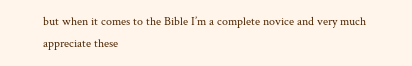but when it comes to the Bible I’m a complete novice and very much appreciate these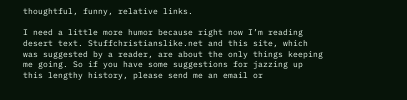thoughtful, funny, relative links.

I need a little more humor because right now I’m reading desert text. Stuffchristianslike.net and this site, which was suggested by a reader, are about the only things keeping me going. So if you have some suggestions for jazzing up this lengthy history, please send me an email or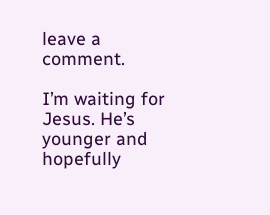leave a comment.

I’m waiting for Jesus. He’s younger and hopefully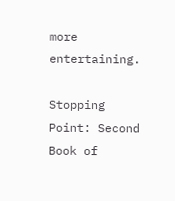more entertaining.

Stopping Point: Second Book of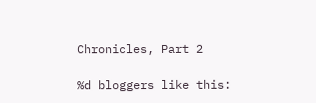Chronicles, Part 2

%d bloggers like this: